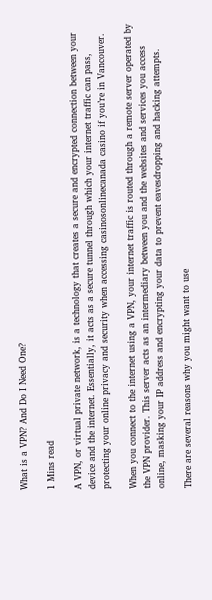What is a VPN? And Do I Need One?

1 Mins read

A VPN, or virtual private network, is a technology that creates a secure and encrypted connection between your device and the internet. Essentially, it acts as a secure tunnel through which your internet traffic can pass, protecting your online privacy and security when accessing casinosonlinecanada casino if you’re in Vancouver.

When you connect to the internet using a VPN, your internet traffic is routed through a remote server operated by the VPN provider. This server acts as an intermediary between you and the websites and services you access online, masking your IP address and encrypting your data to prevent eavesdropping and hacking attempts.

There are several reasons why you might want to use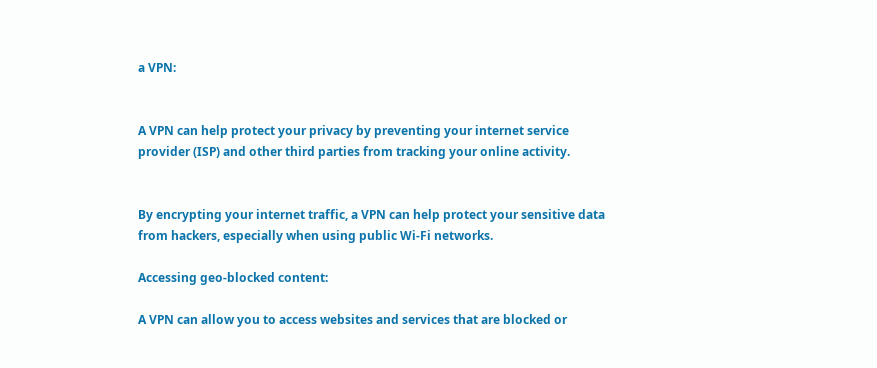a VPN:


A VPN can help protect your privacy by preventing your internet service provider (ISP) and other third parties from tracking your online activity.


By encrypting your internet traffic, a VPN can help protect your sensitive data from hackers, especially when using public Wi-Fi networks.

Accessing geo-blocked content:

A VPN can allow you to access websites and services that are blocked or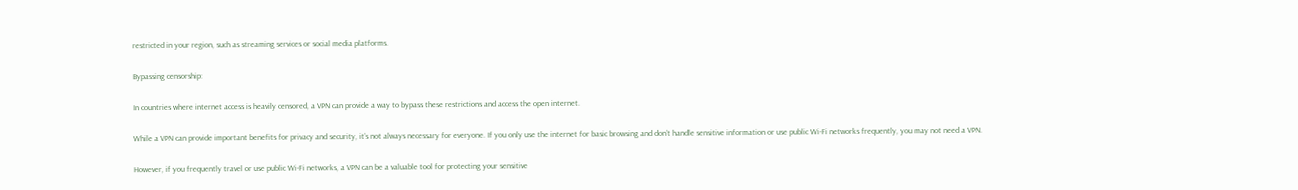restricted in your region, such as streaming services or social media platforms.

Bypassing censorship:

In countries where internet access is heavily censored, a VPN can provide a way to bypass these restrictions and access the open internet.

While a VPN can provide important benefits for privacy and security, it’s not always necessary for everyone. If you only use the internet for basic browsing and don’t handle sensitive information or use public Wi-Fi networks frequently, you may not need a VPN.

However, if you frequently travel or use public Wi-Fi networks, a VPN can be a valuable tool for protecting your sensitive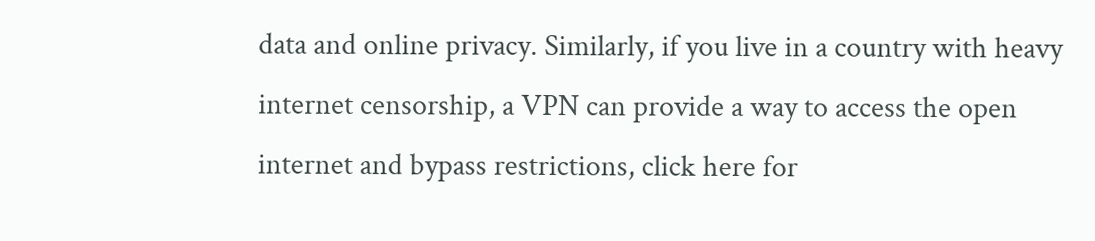data and online privacy. Similarly, if you live in a country with heavy internet censorship, a VPN can provide a way to access the open internet and bypass restrictions, click here for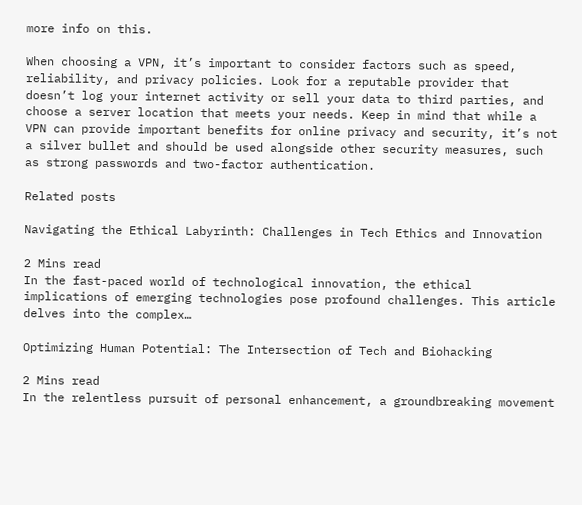more info on this.

When choosing a VPN, it’s important to consider factors such as speed, reliability, and privacy policies. Look for a reputable provider that doesn’t log your internet activity or sell your data to third parties, and choose a server location that meets your needs. Keep in mind that while a VPN can provide important benefits for online privacy and security, it’s not a silver bullet and should be used alongside other security measures, such as strong passwords and two-factor authentication.

Related posts

Navigating the Ethical Labyrinth: Challenges in Tech Ethics and Innovation

2 Mins read
In the fast-paced world of technological innovation, the ethical implications of emerging technologies pose profound challenges. This article delves into the complex…

Optimizing Human Potential: The Intersection of Tech and Biohacking

2 Mins read
In the relentless pursuit of personal enhancement, a groundbreaking movement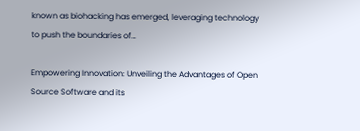known as biohacking has emerged, leveraging technology to push the boundaries of…

Empowering Innovation: Unveiling the Advantages of Open Source Software and its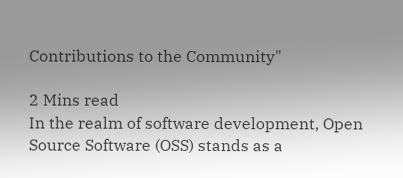Contributions to the Community"

2 Mins read
In the realm of software development, Open Source Software (OSS) stands as a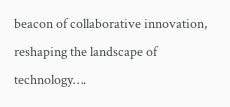beacon of collaborative innovation, reshaping the landscape of technology….